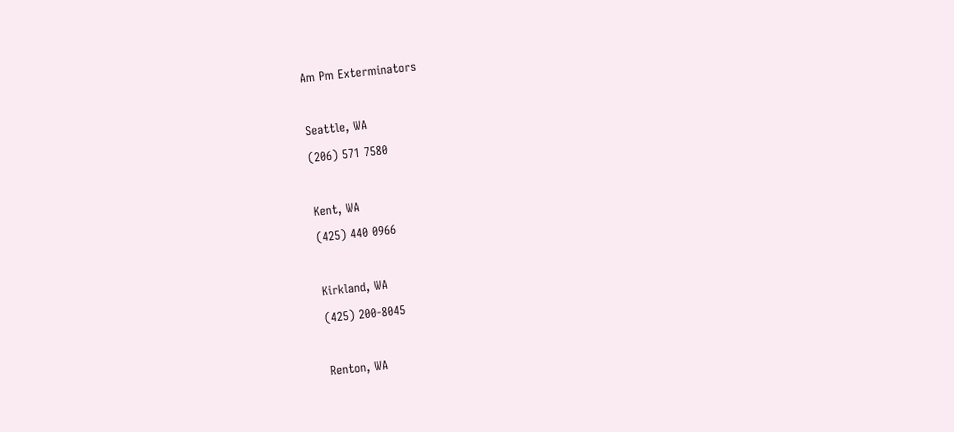Am Pm Exterminators

Seattle, WA
(206) 571 7580

Kent, WA
(425) 440 0966

Kirkland, WA
(425) 200-8045

Renton, WA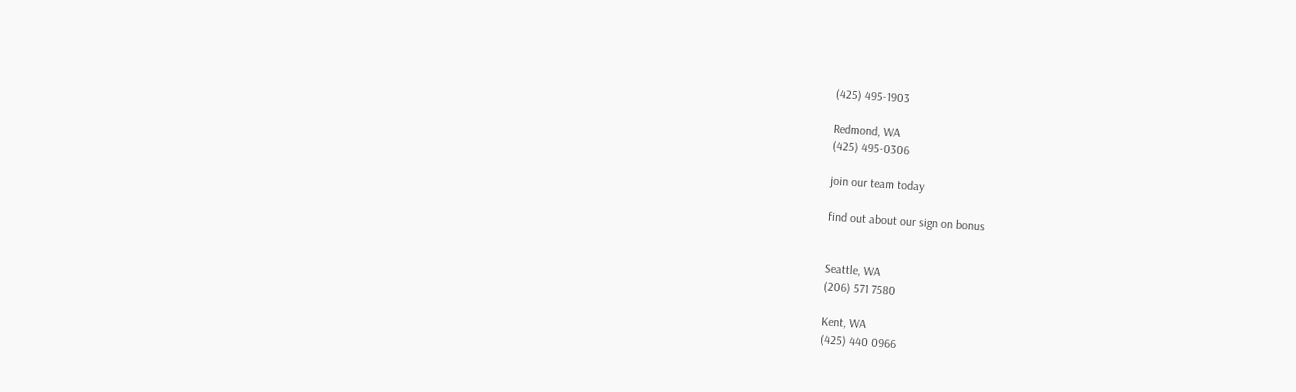(425) 495-1903

Redmond, WA
(425) 495-0306

join our team today

find out about our sign on bonus


Seattle, WA
(206) 571 7580

Kent, WA
(425) 440 0966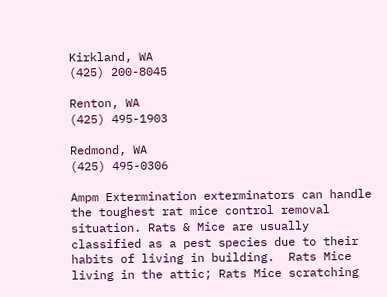Kirkland, WA
(425) 200-8045

Renton, WA
(425) 495-1903

Redmond, WA
(425) 495-0306

Ampm Extermination exterminators can handle the toughest rat mice control removal situation. Rats & Mice are usually classified as a pest species due to their habits of living in building.  Rats Mice living in the attic; Rats Mice scratching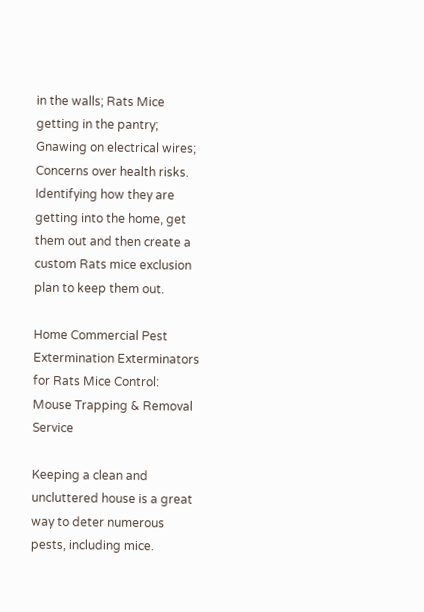in the walls; Rats Mice getting in the pantry; Gnawing on electrical wires; Concerns over health risks. Identifying how they are getting into the home, get them out and then create a custom Rats mice exclusion plan to keep them out.

Home Commercial Pest Extermination Exterminators for Rats Mice Control: Mouse Trapping & Removal Service

Keeping a clean and uncluttered house is a great way to deter numerous pests, including mice.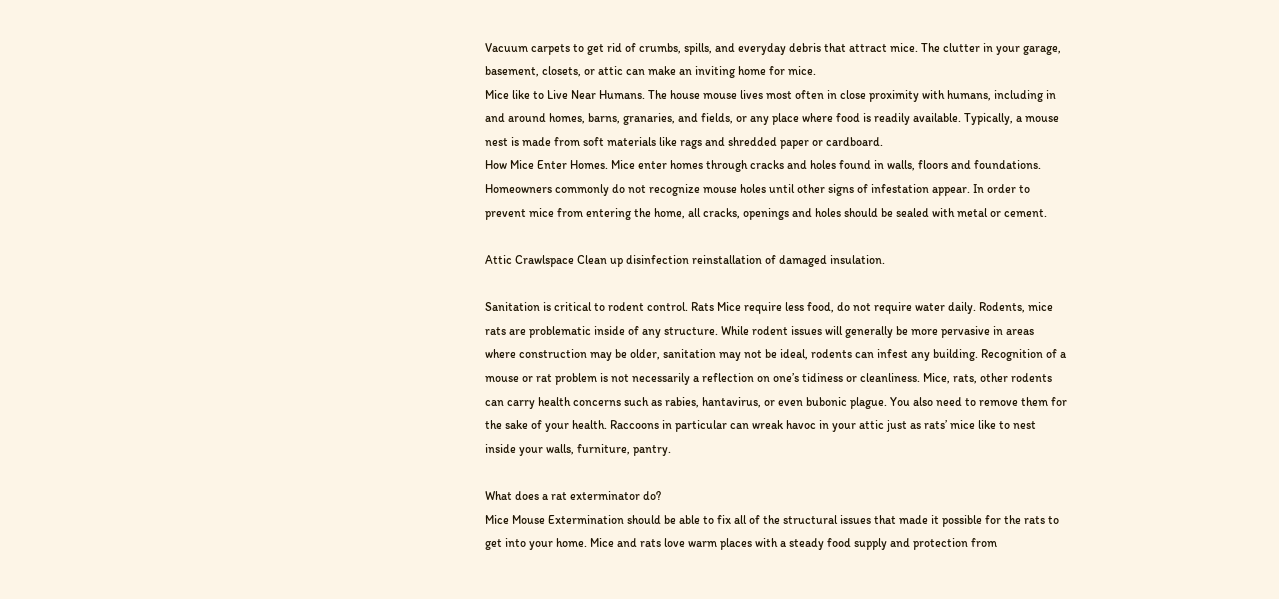Vacuum carpets to get rid of crumbs, spills, and everyday debris that attract mice. The clutter in your garage, basement, closets, or attic can make an inviting home for mice.
Mice like to Live Near Humans. The house mouse lives most often in close proximity with humans, including in and around homes, barns, granaries, and fields, or any place where food is readily available. Typically, a mouse nest is made from soft materials like rags and shredded paper or cardboard.
How Mice Enter Homes. Mice enter homes through cracks and holes found in walls, floors and foundations. Homeowners commonly do not recognize mouse holes until other signs of infestation appear. In order to prevent mice from entering the home, all cracks, openings and holes should be sealed with metal or cement.

Attic Crawlspace Clean up disinfection reinstallation of damaged insulation.

Sanitation is critical to rodent control. Rats Mice require less food, do not require water daily. Rodents, mice rats are problematic inside of any structure. While rodent issues will generally be more pervasive in areas where construction may be older, sanitation may not be ideal, rodents can infest any building. Recognition of a mouse or rat problem is not necessarily a reflection on one’s tidiness or cleanliness. Mice, rats, other rodents can carry health concerns such as rabies, hantavirus, or even bubonic plague. You also need to remove them for the sake of your health. Raccoons in particular can wreak havoc in your attic just as rats’ mice like to nest inside your walls, furniture, pantry.

What does a rat exterminator do?
Mice Mouse Extermination should be able to fix all of the structural issues that made it possible for the rats to get into your home. Mice and rats love warm places with a steady food supply and protection from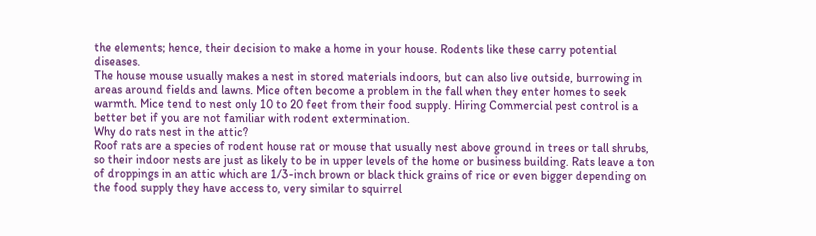the elements; hence, their decision to make a home in your house. Rodents like these carry potential diseases.
The house mouse usually makes a nest in stored materials indoors, but can also live outside, burrowing in areas around fields and lawns. Mice often become a problem in the fall when they enter homes to seek warmth. Mice tend to nest only 10 to 20 feet from their food supply. Hiring Commercial pest control is a better bet if you are not familiar with rodent extermination.
Why do rats nest in the attic?
Roof rats are a species of rodent house rat or mouse that usually nest above ground in trees or tall shrubs, so their indoor nests are just as likely to be in upper levels of the home or business building. Rats leave a ton of droppings in an attic which are 1/3-inch brown or black thick grains of rice or even bigger depending on the food supply they have access to, very similar to squirrel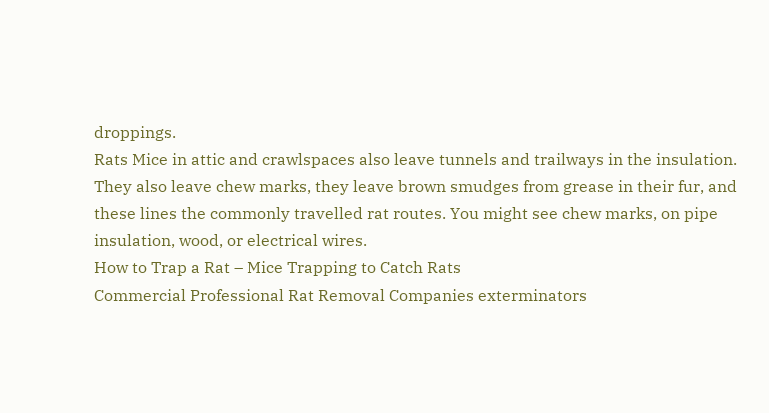droppings.
Rats Mice in attic and crawlspaces also leave tunnels and trailways in the insulation. They also leave chew marks, they leave brown smudges from grease in their fur, and these lines the commonly travelled rat routes. You might see chew marks, on pipe insulation, wood, or electrical wires.
How to Trap a Rat – Mice Trapping to Catch Rats
Commercial Professional Rat Removal Companies exterminators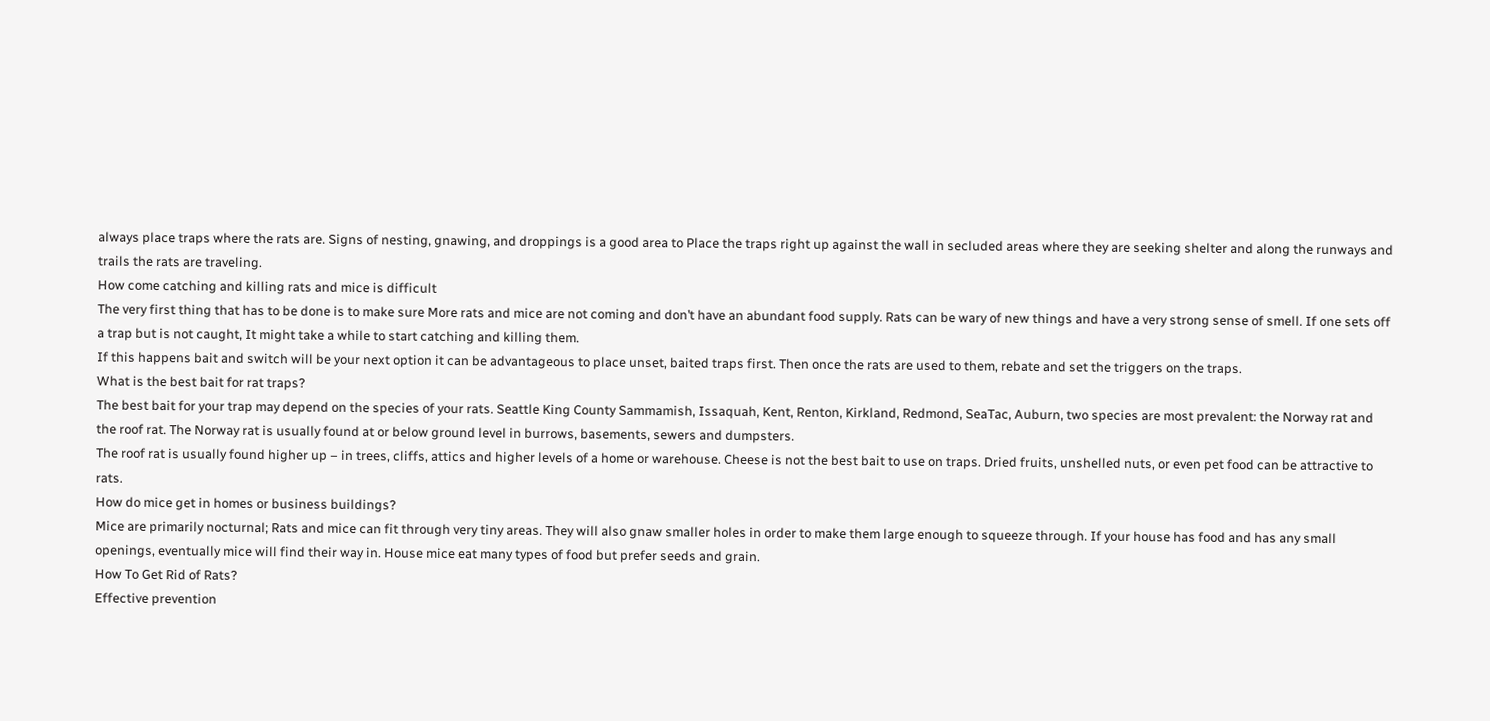always place traps where the rats are. Signs of nesting, gnawing, and droppings is a good area to Place the traps right up against the wall in secluded areas where they are seeking shelter and along the runways and trails the rats are traveling.
How come catching and killing rats and mice is difficult
The very first thing that has to be done is to make sure More rats and mice are not coming and don’t have an abundant food supply. Rats can be wary of new things and have a very strong sense of smell. If one sets off a trap but is not caught, It might take a while to start catching and killing them.
If this happens bait and switch will be your next option it can be advantageous to place unset, baited traps first. Then once the rats are used to them, rebate and set the triggers on the traps.
What is the best bait for rat traps?
The best bait for your trap may depend on the species of your rats. Seattle King County Sammamish, Issaquah, Kent, Renton, Kirkland, Redmond, SeaTac, Auburn, two species are most prevalent: the Norway rat and the roof rat. The Norway rat is usually found at or below ground level in burrows, basements, sewers and dumpsters.
The roof rat is usually found higher up – in trees, cliffs, attics and higher levels of a home or warehouse. Cheese is not the best bait to use on traps. Dried fruits, unshelled nuts, or even pet food can be attractive to rats.
How do mice get in homes or business buildings?
Mice are primarily nocturnal; Rats and mice can fit through very tiny areas. They will also gnaw smaller holes in order to make them large enough to squeeze through. If your house has food and has any small openings, eventually mice will find their way in. House mice eat many types of food but prefer seeds and grain.
How To Get Rid of Rats?
Effective prevention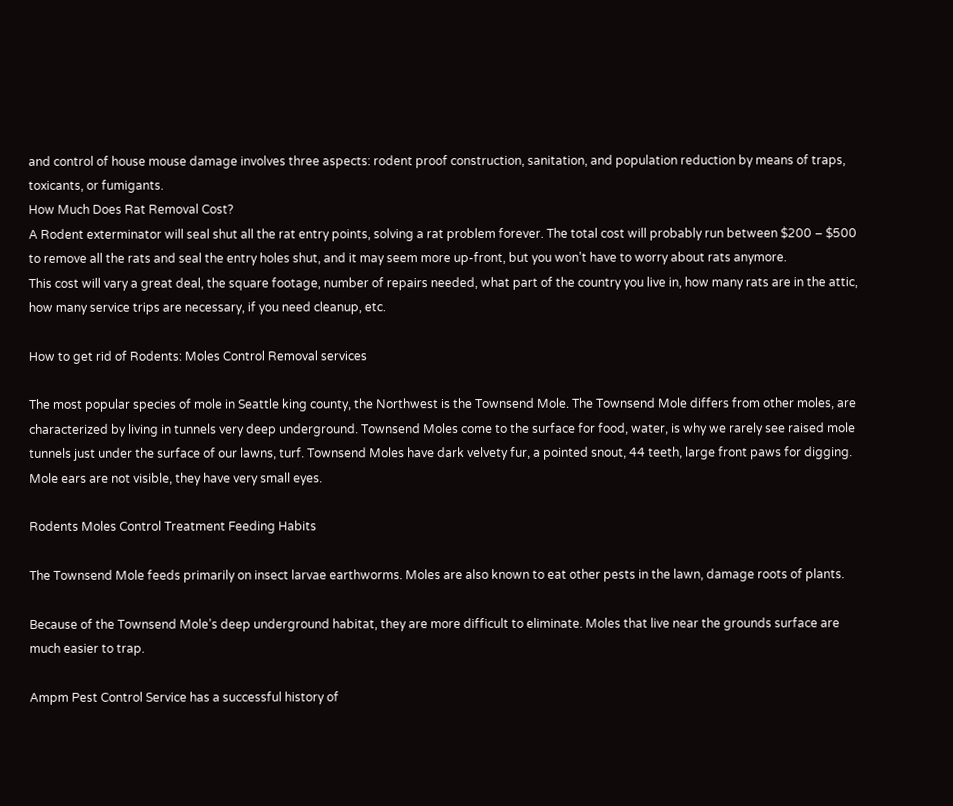and control of house mouse damage involves three aspects: rodent proof construction, sanitation, and population reduction by means of traps, toxicants, or fumigants.
How Much Does Rat Removal Cost?
A Rodent exterminator will seal shut all the rat entry points, solving a rat problem forever. The total cost will probably run between $200 – $500 to remove all the rats and seal the entry holes shut, and it may seem more up-front, but you won’t have to worry about rats anymore.
This cost will vary a great deal, the square footage, number of repairs needed, what part of the country you live in, how many rats are in the attic, how many service trips are necessary, if you need cleanup, etc.

How to get rid of Rodents: Moles Control Removal services

The most popular species of mole in Seattle king county, the Northwest is the Townsend Mole. The Townsend Mole differs from other moles, are characterized by living in tunnels very deep underground. Townsend Moles come to the surface for food, water, is why we rarely see raised mole tunnels just under the surface of our lawns, turf. Townsend Moles have dark velvety fur, a pointed snout, 44 teeth, large front paws for digging. Mole ears are not visible, they have very small eyes.

Rodents Moles Control Treatment Feeding Habits

The Townsend Mole feeds primarily on insect larvae earthworms. Moles are also known to eat other pests in the lawn, damage roots of plants.

Because of the Townsend Mole’s deep underground habitat, they are more difficult to eliminate. Moles that live near the grounds surface are much easier to trap.

Ampm Pest Control Service has a successful history of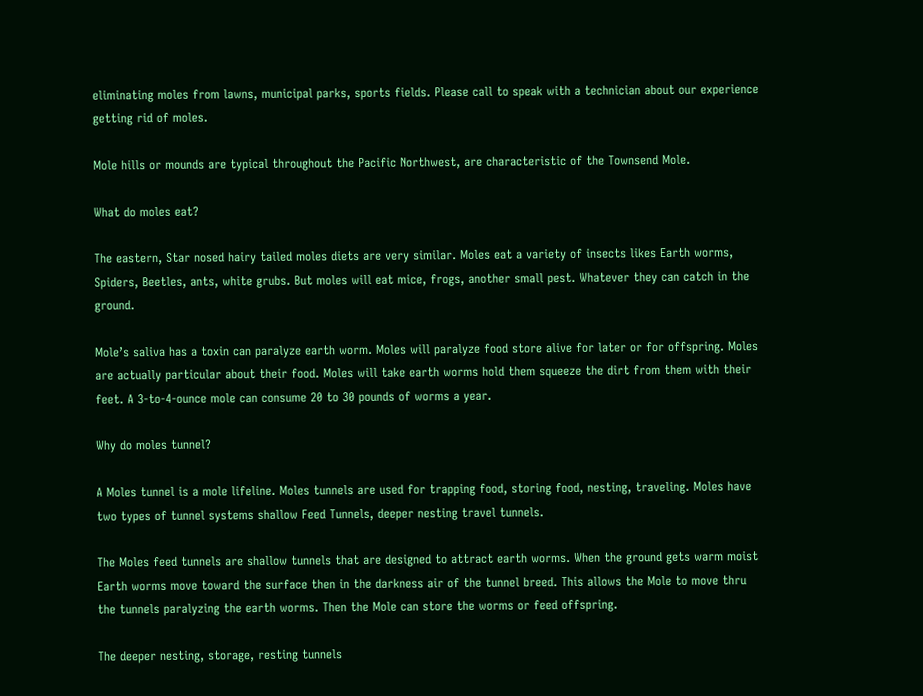eliminating moles from lawns, municipal parks, sports fields. Please call to speak with a technician about our experience getting rid of moles.

Mole hills or mounds are typical throughout the Pacific Northwest, are characteristic of the Townsend Mole.

What do moles eat?

The eastern, Star nosed hairy tailed moles diets are very similar. Moles eat a variety of insects likes Earth worms, Spiders, Beetles, ants, white grubs. But moles will eat mice, frogs, another small pest. Whatever they can catch in the ground.

Mole’s saliva has a toxin can paralyze earth worm. Moles will paralyze food store alive for later or for offspring. Moles are actually particular about their food. Moles will take earth worms hold them squeeze the dirt from them with their feet. A 3-to-4-ounce mole can consume 20 to 30 pounds of worms a year.

Why do moles tunnel?

A Moles tunnel is a mole lifeline. Moles tunnels are used for trapping food, storing food, nesting, traveling. Moles have two types of tunnel systems shallow Feed Tunnels, deeper nesting travel tunnels.

The Moles feed tunnels are shallow tunnels that are designed to attract earth worms. When the ground gets warm moist Earth worms move toward the surface then in the darkness air of the tunnel breed. This allows the Mole to move thru the tunnels paralyzing the earth worms. Then the Mole can store the worms or feed offspring.

The deeper nesting, storage, resting tunnels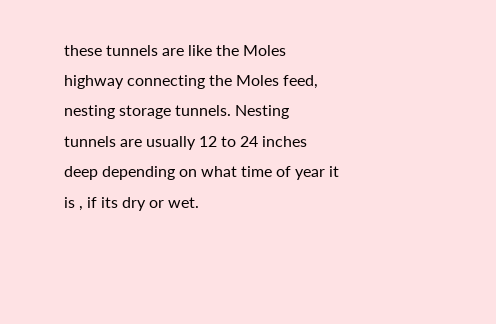these tunnels are like the Moles highway connecting the Moles feed, nesting storage tunnels. Nesting tunnels are usually 12 to 24 inches deep depending on what time of year it is , if its dry or wet.